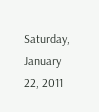Saturday, January 22, 2011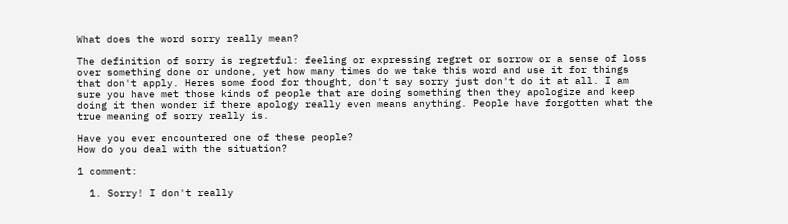What does the word sorry really mean?

The definition of sorry is regretful: feeling or expressing regret or sorrow or a sense of loss over something done or undone, yet how many times do we take this word and use it for things that don't apply. Heres some food for thought, don't say sorry just don't do it at all. I am sure you have met those kinds of people that are doing something then they apologize and keep doing it then wonder if there apology really even means anything. People have forgotten what the true meaning of sorry really is.

Have you ever encountered one of these people?
How do you deal with the situation?

1 comment:

  1. Sorry! I don't really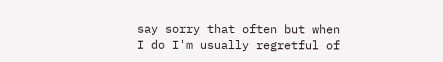say sorry that often but when I do I'm usually regretful of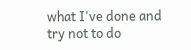what I've done and try not to do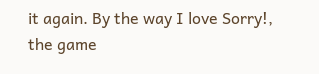it again. By the way I love Sorry!, the game